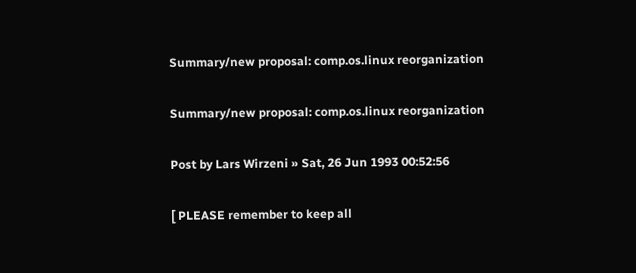Summary/new proposal: comp.os.linux reorganization

Summary/new proposal: comp.os.linux reorganization

Post by Lars Wirzeni » Sat, 26 Jun 1993 00:52:56

[ PLEASE remember to keep all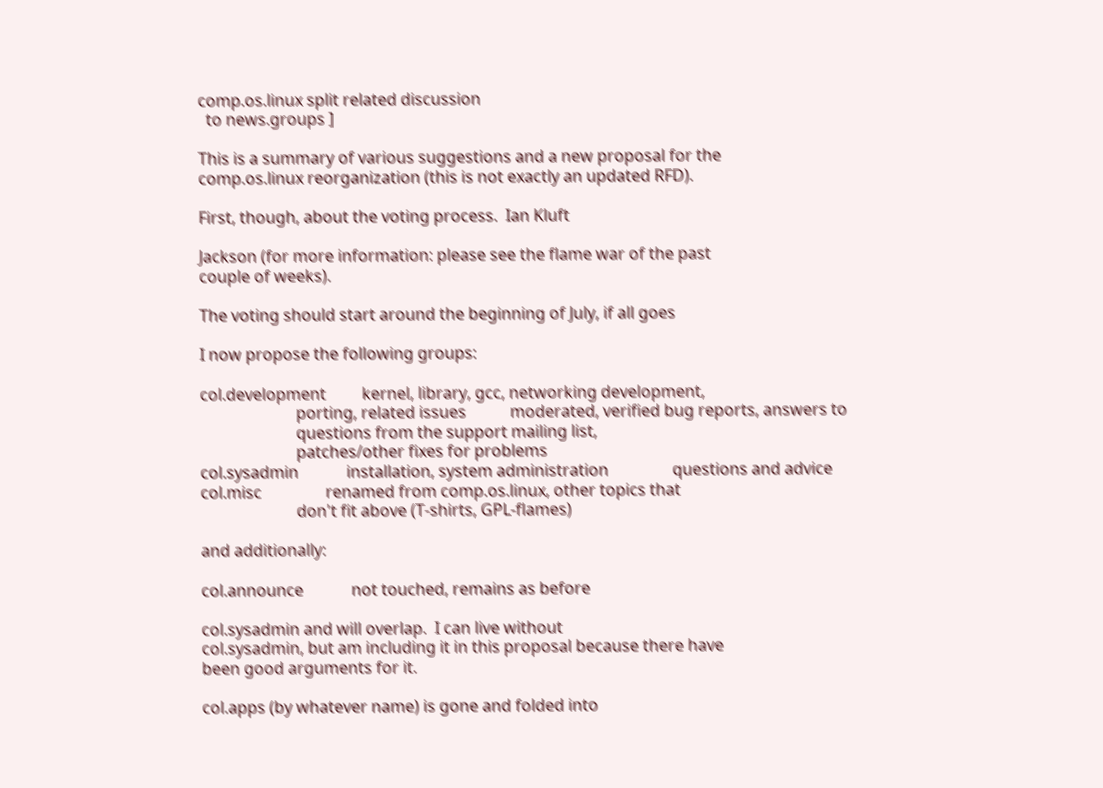comp.os.linux split related discussion
  to news.groups ]

This is a summary of various suggestions and a new proposal for the
comp.os.linux reorganization (this is not exactly an updated RFD).

First, though, about the voting process.  Ian Kluft

Jackson (for more information: please see the flame war of the past
couple of weeks).

The voting should start around the beginning of July, if all goes

I now propose the following groups:

col.development         kernel, library, gcc, networking development,
                        porting, related issues           moderated, verified bug reports, answers to
                        questions from the support mailing list,
                        patches/other fixes for problems
col.sysadmin            installation, system administration                questions and advice
col.misc                renamed from comp.os.linux, other topics that
                        don't fit above (T-shirts, GPL-flames)

and additionally:

col.announce            not touched, remains as before

col.sysadmin and will overlap.  I can live without
col.sysadmin, but am including it in this proposal because there have
been good arguments for it.

col.apps (by whatever name) is gone and folded into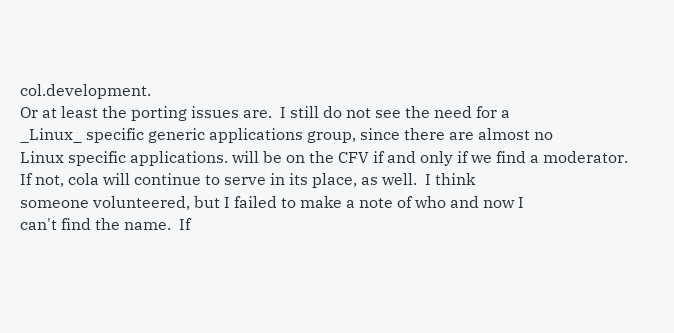col.development.
Or at least the porting issues are.  I still do not see the need for a
_Linux_ specific generic applications group, since there are almost no
Linux specific applications. will be on the CFV if and only if we find a moderator.
If not, cola will continue to serve in its place, as well.  I think
someone volunteered, but I failed to make a note of who and now I
can't find the name.  If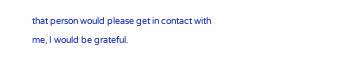that person would please get in contact with
me, I would be grateful.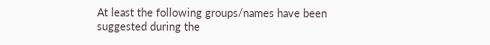At least the following groups/names have been suggested during the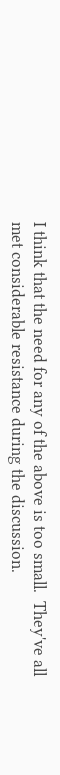I think that the need for any of the above is too small.  They've all
met considerable resistance during the discussion.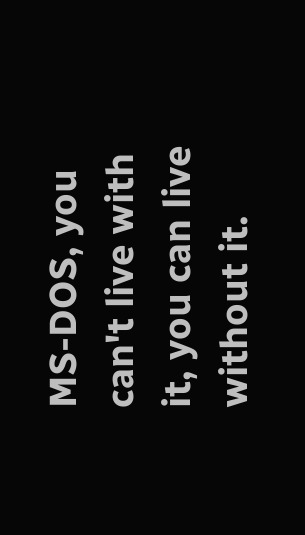MS-DOS, you can't live with it, you can live without it.